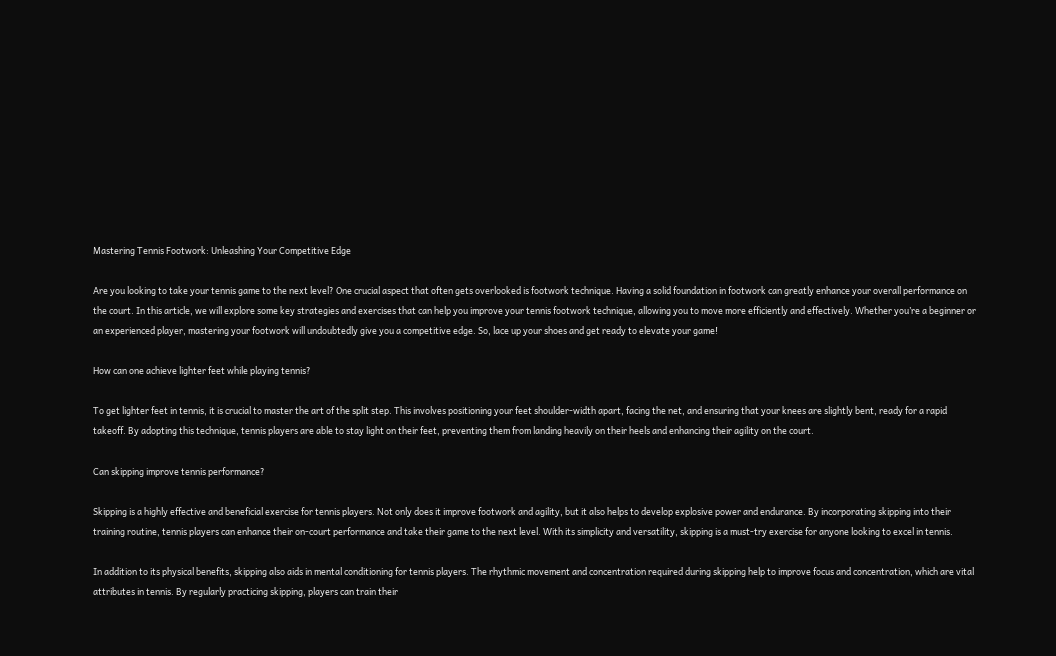Mastering Tennis Footwork: Unleashing Your Competitive Edge

Are you looking to take your tennis game to the next level? One crucial aspect that often gets overlooked is footwork technique. Having a solid foundation in footwork can greatly enhance your overall performance on the court. In this article, we will explore some key strategies and exercises that can help you improve your tennis footwork technique, allowing you to move more efficiently and effectively. Whether you’re a beginner or an experienced player, mastering your footwork will undoubtedly give you a competitive edge. So, lace up your shoes and get ready to elevate your game!

How can one achieve lighter feet while playing tennis?

To get lighter feet in tennis, it is crucial to master the art of the split step. This involves positioning your feet shoulder-width apart, facing the net, and ensuring that your knees are slightly bent, ready for a rapid takeoff. By adopting this technique, tennis players are able to stay light on their feet, preventing them from landing heavily on their heels and enhancing their agility on the court.

Can skipping improve tennis performance?

Skipping is a highly effective and beneficial exercise for tennis players. Not only does it improve footwork and agility, but it also helps to develop explosive power and endurance. By incorporating skipping into their training routine, tennis players can enhance their on-court performance and take their game to the next level. With its simplicity and versatility, skipping is a must-try exercise for anyone looking to excel in tennis.

In addition to its physical benefits, skipping also aids in mental conditioning for tennis players. The rhythmic movement and concentration required during skipping help to improve focus and concentration, which are vital attributes in tennis. By regularly practicing skipping, players can train their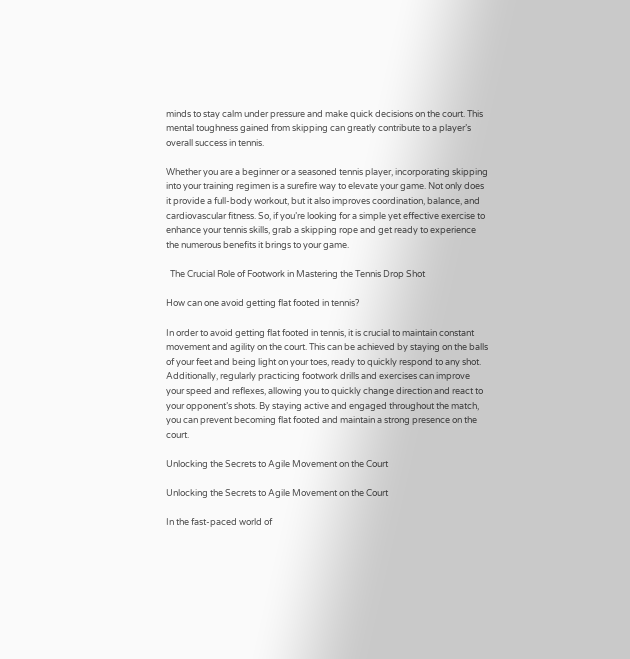minds to stay calm under pressure and make quick decisions on the court. This mental toughness gained from skipping can greatly contribute to a player’s overall success in tennis.

Whether you are a beginner or a seasoned tennis player, incorporating skipping into your training regimen is a surefire way to elevate your game. Not only does it provide a full-body workout, but it also improves coordination, balance, and cardiovascular fitness. So, if you’re looking for a simple yet effective exercise to enhance your tennis skills, grab a skipping rope and get ready to experience the numerous benefits it brings to your game.

  The Crucial Role of Footwork in Mastering the Tennis Drop Shot

How can one avoid getting flat footed in tennis?

In order to avoid getting flat footed in tennis, it is crucial to maintain constant movement and agility on the court. This can be achieved by staying on the balls of your feet and being light on your toes, ready to quickly respond to any shot. Additionally, regularly practicing footwork drills and exercises can improve your speed and reflexes, allowing you to quickly change direction and react to your opponent’s shots. By staying active and engaged throughout the match, you can prevent becoming flat footed and maintain a strong presence on the court.

Unlocking the Secrets to Agile Movement on the Court

Unlocking the Secrets to Agile Movement on the Court

In the fast-paced world of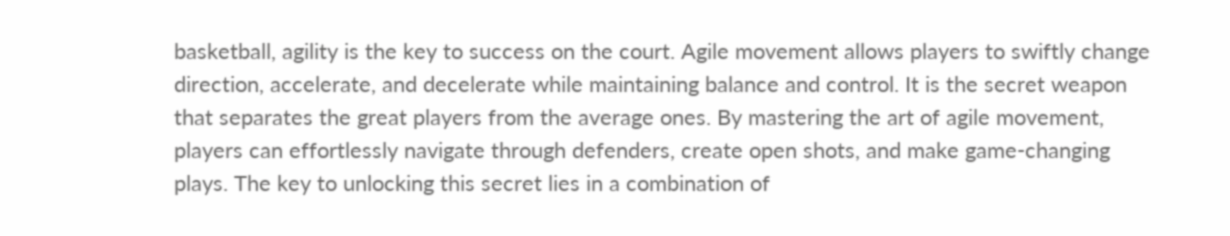basketball, agility is the key to success on the court. Agile movement allows players to swiftly change direction, accelerate, and decelerate while maintaining balance and control. It is the secret weapon that separates the great players from the average ones. By mastering the art of agile movement, players can effortlessly navigate through defenders, create open shots, and make game-changing plays. The key to unlocking this secret lies in a combination of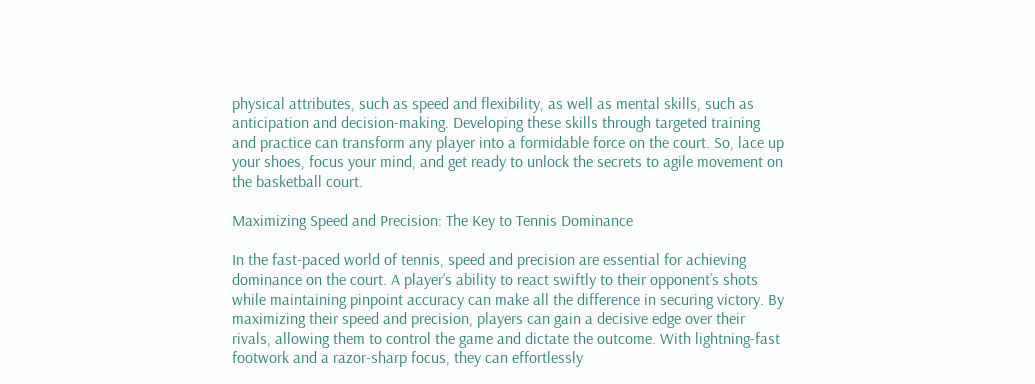physical attributes, such as speed and flexibility, as well as mental skills, such as anticipation and decision-making. Developing these skills through targeted training and practice can transform any player into a formidable force on the court. So, lace up your shoes, focus your mind, and get ready to unlock the secrets to agile movement on the basketball court.

Maximizing Speed and Precision: The Key to Tennis Dominance

In the fast-paced world of tennis, speed and precision are essential for achieving dominance on the court. A player’s ability to react swiftly to their opponent’s shots while maintaining pinpoint accuracy can make all the difference in securing victory. By maximizing their speed and precision, players can gain a decisive edge over their rivals, allowing them to control the game and dictate the outcome. With lightning-fast footwork and a razor-sharp focus, they can effortlessly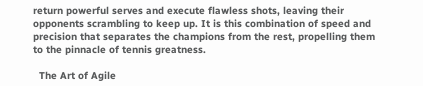return powerful serves and execute flawless shots, leaving their opponents scrambling to keep up. It is this combination of speed and precision that separates the champions from the rest, propelling them to the pinnacle of tennis greatness.

  The Art of Agile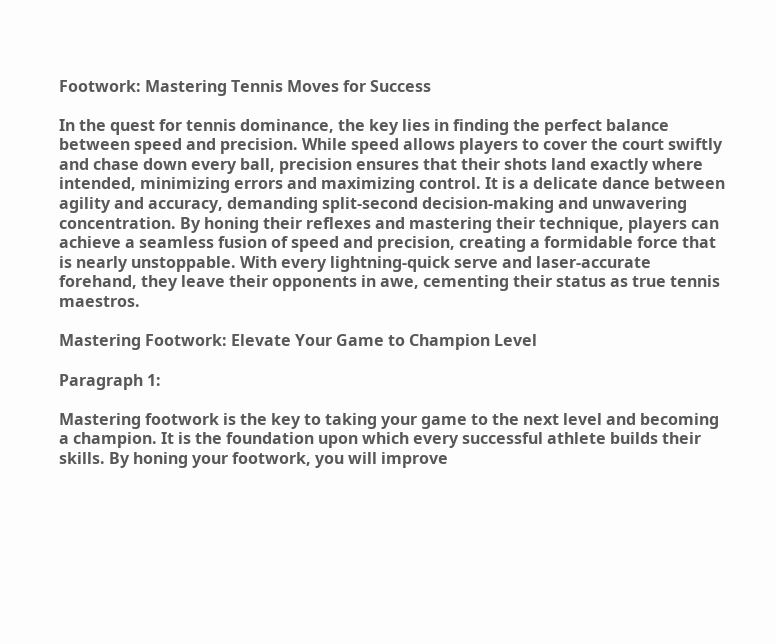Footwork: Mastering Tennis Moves for Success

In the quest for tennis dominance, the key lies in finding the perfect balance between speed and precision. While speed allows players to cover the court swiftly and chase down every ball, precision ensures that their shots land exactly where intended, minimizing errors and maximizing control. It is a delicate dance between agility and accuracy, demanding split-second decision-making and unwavering concentration. By honing their reflexes and mastering their technique, players can achieve a seamless fusion of speed and precision, creating a formidable force that is nearly unstoppable. With every lightning-quick serve and laser-accurate forehand, they leave their opponents in awe, cementing their status as true tennis maestros.

Mastering Footwork: Elevate Your Game to Champion Level

Paragraph 1:

Mastering footwork is the key to taking your game to the next level and becoming a champion. It is the foundation upon which every successful athlete builds their skills. By honing your footwork, you will improve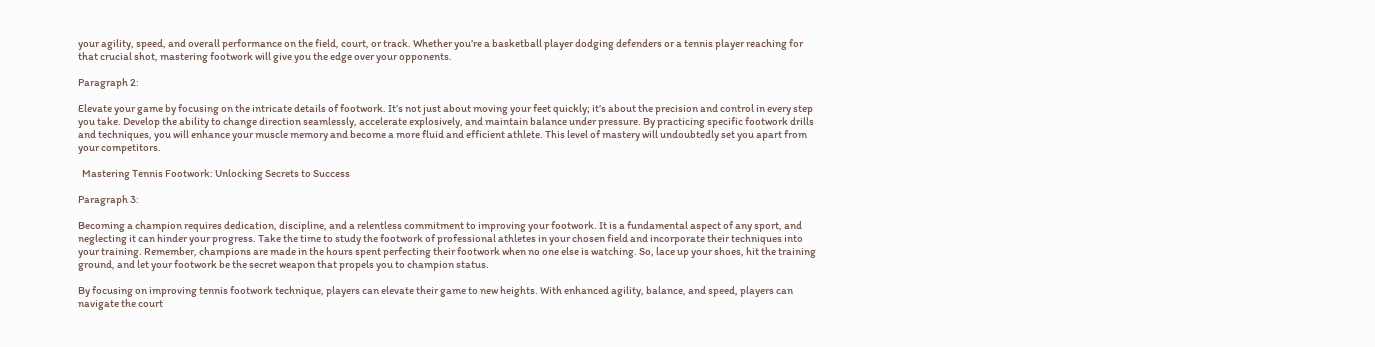your agility, speed, and overall performance on the field, court, or track. Whether you’re a basketball player dodging defenders or a tennis player reaching for that crucial shot, mastering footwork will give you the edge over your opponents.

Paragraph 2:

Elevate your game by focusing on the intricate details of footwork. It’s not just about moving your feet quickly; it’s about the precision and control in every step you take. Develop the ability to change direction seamlessly, accelerate explosively, and maintain balance under pressure. By practicing specific footwork drills and techniques, you will enhance your muscle memory and become a more fluid and efficient athlete. This level of mastery will undoubtedly set you apart from your competitors.

  Mastering Tennis Footwork: Unlocking Secrets to Success

Paragraph 3:

Becoming a champion requires dedication, discipline, and a relentless commitment to improving your footwork. It is a fundamental aspect of any sport, and neglecting it can hinder your progress. Take the time to study the footwork of professional athletes in your chosen field and incorporate their techniques into your training. Remember, champions are made in the hours spent perfecting their footwork when no one else is watching. So, lace up your shoes, hit the training ground, and let your footwork be the secret weapon that propels you to champion status.

By focusing on improving tennis footwork technique, players can elevate their game to new heights. With enhanced agility, balance, and speed, players can navigate the court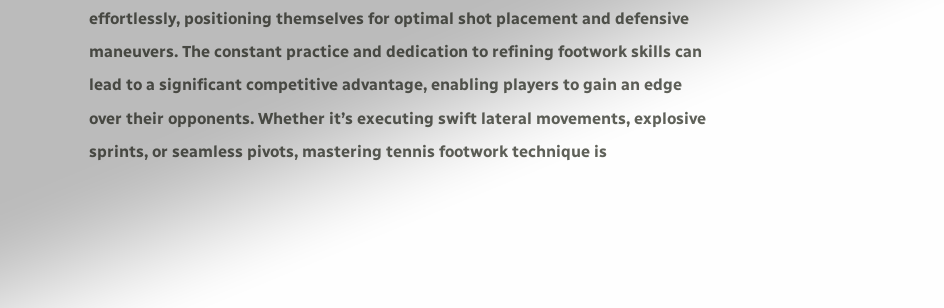effortlessly, positioning themselves for optimal shot placement and defensive maneuvers. The constant practice and dedication to refining footwork skills can lead to a significant competitive advantage, enabling players to gain an edge over their opponents. Whether it’s executing swift lateral movements, explosive sprints, or seamless pivots, mastering tennis footwork technique is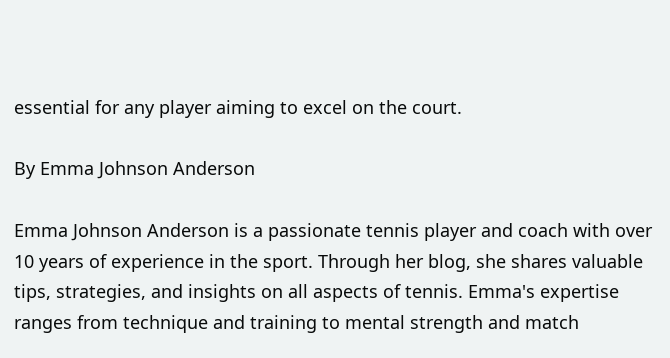essential for any player aiming to excel on the court.

By Emma Johnson Anderson

Emma Johnson Anderson is a passionate tennis player and coach with over 10 years of experience in the sport. Through her blog, she shares valuable tips, strategies, and insights on all aspects of tennis. Emma's expertise ranges from technique and training to mental strength and match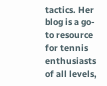tactics. Her blog is a go-to resource for tennis enthusiasts of all levels,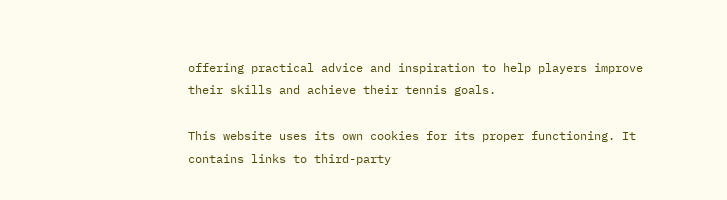offering practical advice and inspiration to help players improve their skills and achieve their tennis goals.

This website uses its own cookies for its proper functioning. It contains links to third-party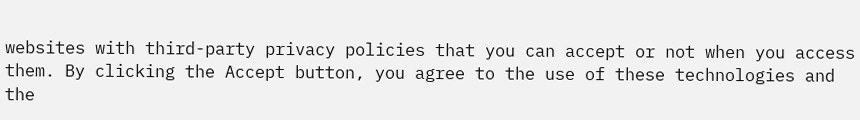websites with third-party privacy policies that you can accept or not when you access them. By clicking the Accept button, you agree to the use of these technologies and the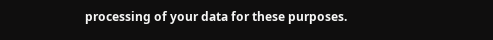processing of your data for these purposes.